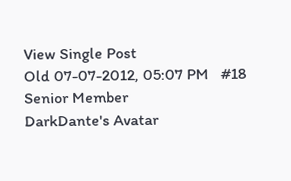View Single Post
Old 07-07-2012, 05:07 PM   #18
Senior Member
DarkDante's Avatar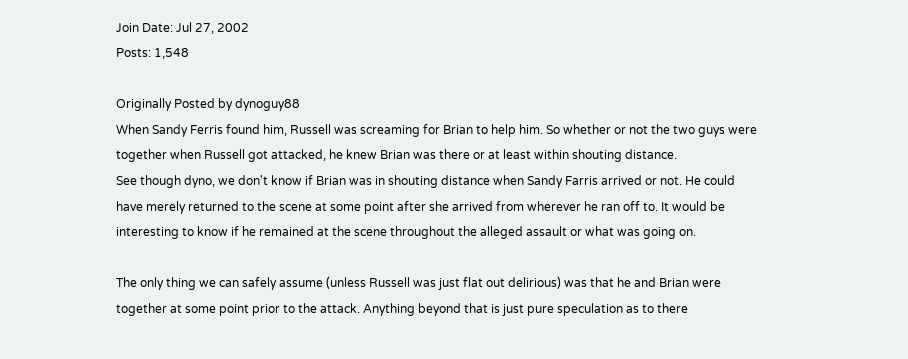Join Date: Jul 27, 2002
Posts: 1,548

Originally Posted by dynoguy88
When Sandy Ferris found him, Russell was screaming for Brian to help him. So whether or not the two guys were together when Russell got attacked, he knew Brian was there or at least within shouting distance.
See though dyno, we don't know if Brian was in shouting distance when Sandy Farris arrived or not. He could have merely returned to the scene at some point after she arrived from wherever he ran off to. It would be interesting to know if he remained at the scene throughout the alleged assault or what was going on.

The only thing we can safely assume (unless Russell was just flat out delirious) was that he and Brian were together at some point prior to the attack. Anything beyond that is just pure speculation as to there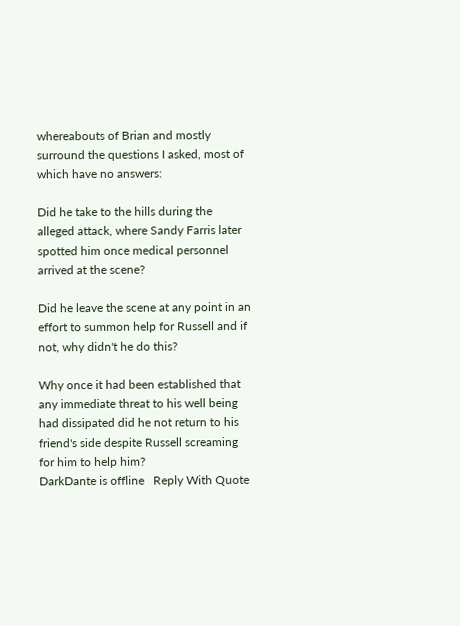whereabouts of Brian and mostly surround the questions I asked, most of which have no answers:

Did he take to the hills during the alleged attack, where Sandy Farris later spotted him once medical personnel arrived at the scene?

Did he leave the scene at any point in an effort to summon help for Russell and if not, why didn't he do this?

Why once it had been established that any immediate threat to his well being had dissipated did he not return to his friend's side despite Russell screaming for him to help him?
DarkDante is offline   Reply With Quote